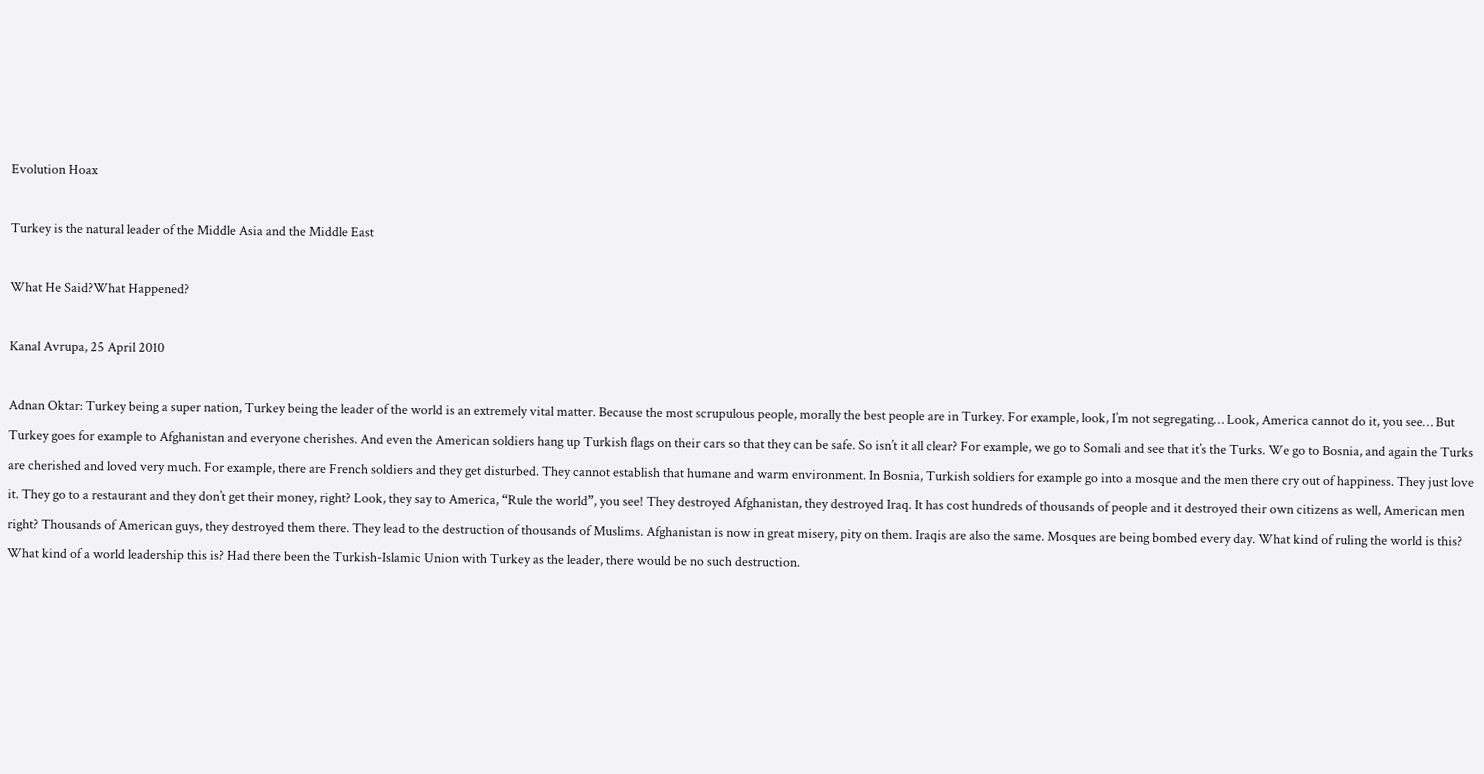Evolution Hoax

Turkey is the natural leader of the Middle Asia and the Middle East

What He Said?What Happened?

Kanal Avrupa, 25 April 2010

Adnan Oktar: Turkey being a super nation, Turkey being the leader of the world is an extremely vital matter. Because the most scrupulous people, morally the best people are in Turkey. For example, look, I’m not segregating… Look, America cannot do it, you see… But Turkey goes for example to Afghanistan and everyone cherishes. And even the American soldiers hang up Turkish flags on their cars so that they can be safe. So isn’t it all clear? For example, we go to Somali and see that it’s the Turks. We go to Bosnia, and again the Turks are cherished and loved very much. For example, there are French soldiers and they get disturbed. They cannot establish that humane and warm environment. In Bosnia, Turkish soldiers for example go into a mosque and the men there cry out of happiness. They just love it. They go to a restaurant and they don’t get their money, right? Look, they say to America, “Rule the world”, you see! They destroyed Afghanistan, they destroyed Iraq. It has cost hundreds of thousands of people and it destroyed their own citizens as well, American men right? Thousands of American guys, they destroyed them there. They lead to the destruction of thousands of Muslims. Afghanistan is now in great misery, pity on them. Iraqis are also the same. Mosques are being bombed every day. What kind of ruling the world is this? What kind of a world leadership this is? Had there been the Turkish-Islamic Union with Turkey as the leader, there would be no such destruction.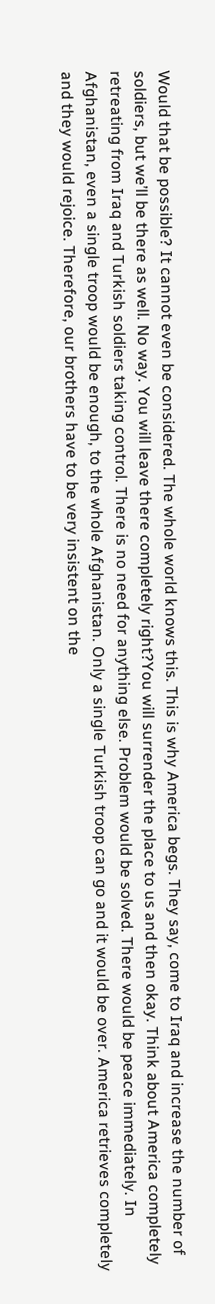Would that be possible? It cannot even be considered. The whole world knows this. This is why America begs. They say, come to Iraq and increase the number of soldiers, but we’ll be there as well. No way. You will leave there completely right?You will surrender the place to us and then okay. Think about America completely retreating from Iraq and Turkish soldiers taking control. There is no need for anything else. Problem would be solved. There would be peace immediately. In Afghanistan, even a single troop would be enough, to the whole Afghanistan. Only a single Turkish troop can go and it would be over. America retrieves completely and they would rejoice. Therefore, our brothers have to be very insistent on the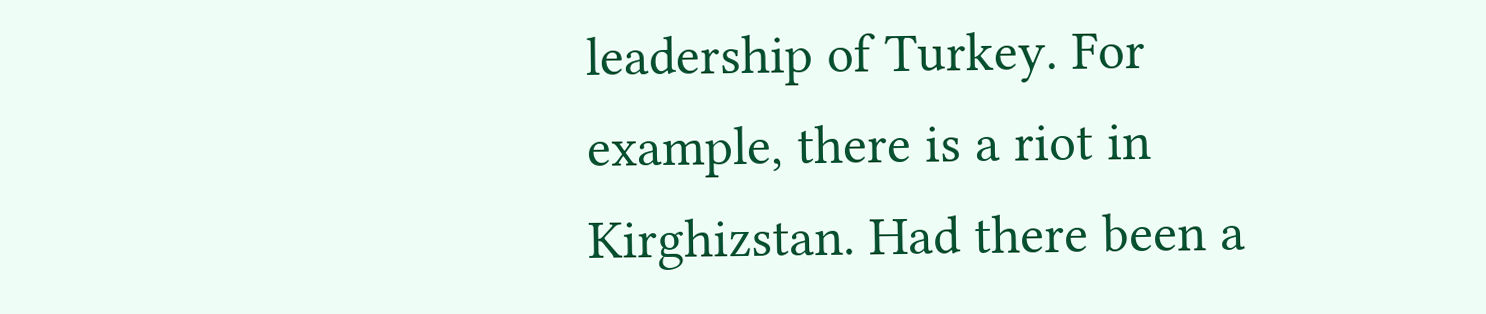leadership of Turkey. For example, there is a riot in Kirghizstan. Had there been a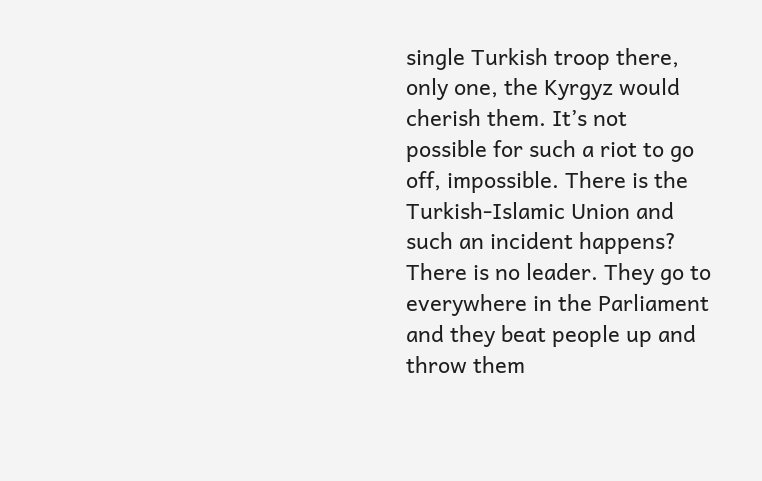single Turkish troop there, only one, the Kyrgyz would cherish them. It’s not possible for such a riot to go off, impossible. There is the Turkish-Islamic Union and such an incident happens? There is no leader. They go to everywhere in the Parliament and they beat people up and throw them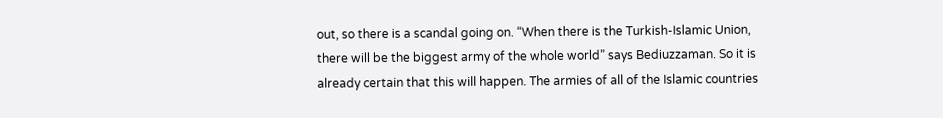out, so there is a scandal going on. “When there is the Turkish-Islamic Union, there will be the biggest army of the whole world” says Bediuzzaman. So it is already certain that this will happen. The armies of all of the Islamic countries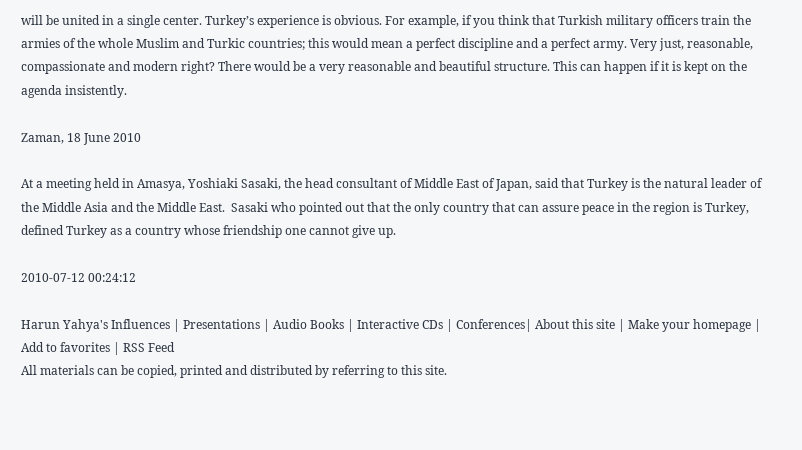will be united in a single center. Turkey’s experience is obvious. For example, if you think that Turkish military officers train the armies of the whole Muslim and Turkic countries; this would mean a perfect discipline and a perfect army. Very just, reasonable, compassionate and modern right? There would be a very reasonable and beautiful structure. This can happen if it is kept on the agenda insistently.

Zaman, 18 June 2010

At a meeting held in Amasya, Yoshiaki Sasaki, the head consultant of Middle East of Japan, said that Turkey is the natural leader of the Middle Asia and the Middle East.  Sasaki who pointed out that the only country that can assure peace in the region is Turkey, defined Turkey as a country whose friendship one cannot give up.

2010-07-12 00:24:12

Harun Yahya's Influences | Presentations | Audio Books | Interactive CDs | Conferences| About this site | Make your homepage | Add to favorites | RSS Feed
All materials can be copied, printed and distributed by referring to this site.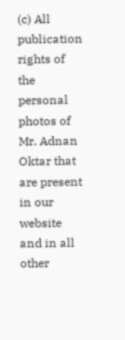(c) All publication rights of the personal photos of Mr. Adnan Oktar that are present in our website and in all other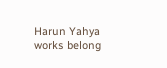Harun Yahya works belong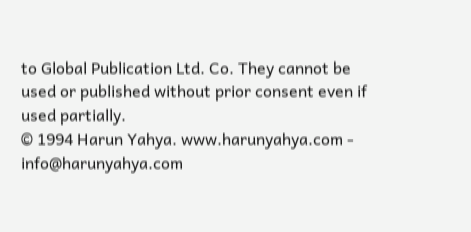to Global Publication Ltd. Co. They cannot be used or published without prior consent even if used partially.
© 1994 Harun Yahya. www.harunyahya.com - info@harunyahya.com